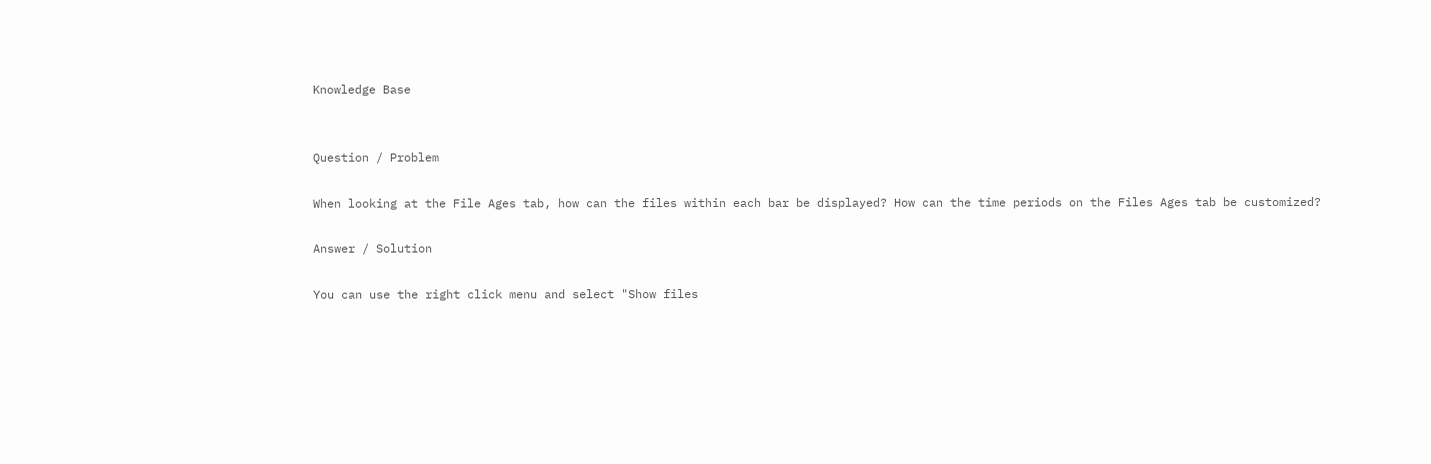Knowledge Base


Question / Problem

When looking at the File Ages tab, how can the files within each bar be displayed? How can the time periods on the Files Ages tab be customized?

Answer / Solution

You can use the right click menu and select "Show files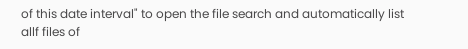of this date interval" to open the file search and automatically list allf files of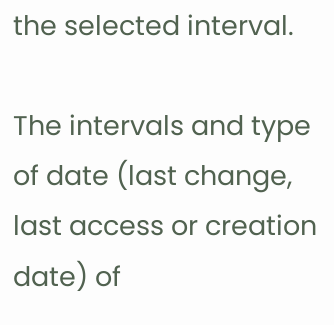the selected interval.

The intervals and type of date (last change, last access or creation date) of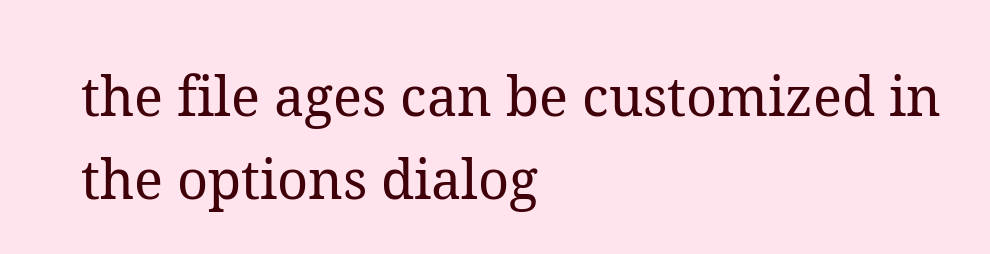the file ages can be customized in the options dialog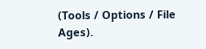(Tools / Options / File Ages).